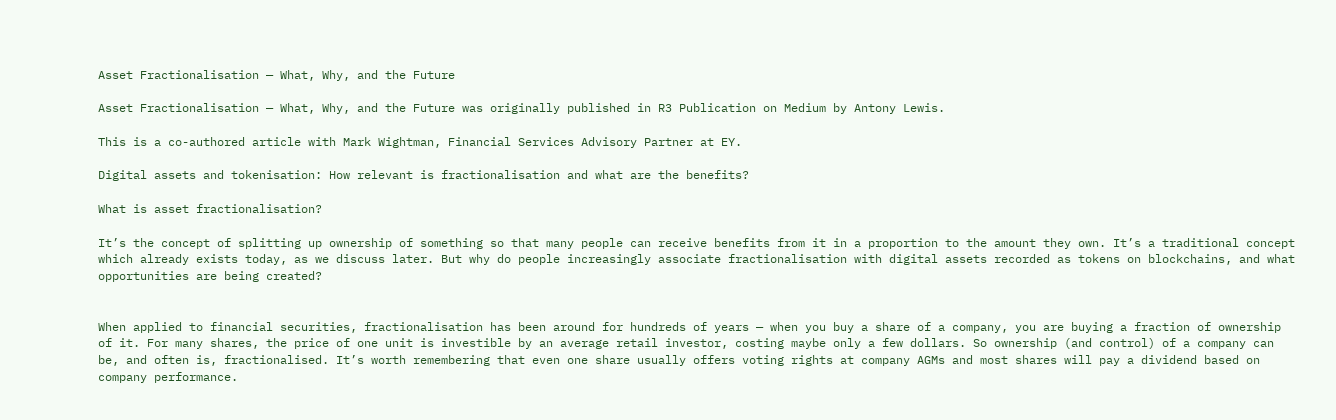Asset Fractionalisation — What, Why, and the Future

Asset Fractionalisation — What, Why, and the Future was originally published in R3 Publication on Medium by Antony Lewis.

This is a co-authored article with Mark Wightman, Financial Services Advisory Partner at EY.

Digital assets and tokenisation: How relevant is fractionalisation and what are the benefits?

What is asset fractionalisation?

It’s the concept of splitting up ownership of something so that many people can receive benefits from it in a proportion to the amount they own. It’s a traditional concept which already exists today, as we discuss later. But why do people increasingly associate fractionalisation with digital assets recorded as tokens on blockchains, and what opportunities are being created?


When applied to financial securities, fractionalisation has been around for hundreds of years — when you buy a share of a company, you are buying a fraction of ownership of it. For many shares, the price of one unit is investible by an average retail investor, costing maybe only a few dollars. So ownership (and control) of a company can be, and often is, fractionalised. It’s worth remembering that even one share usually offers voting rights at company AGMs and most shares will pay a dividend based on company performance.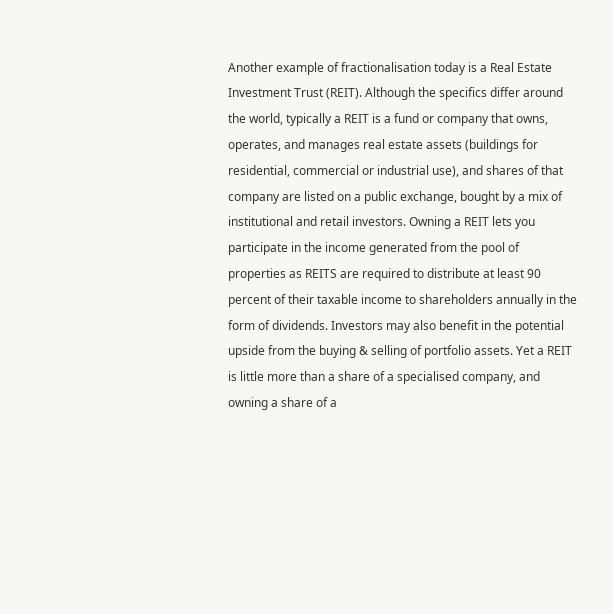Another example of fractionalisation today is a Real Estate Investment Trust (REIT). Although the specifics differ around the world, typically a REIT is a fund or company that owns, operates, and manages real estate assets (buildings for residential, commercial or industrial use), and shares of that company are listed on a public exchange, bought by a mix of institutional and retail investors. Owning a REIT lets you participate in the income generated from the pool of properties as REITS are required to distribute at least 90 percent of their taxable income to shareholders annually in the form of dividends. Investors may also benefit in the potential upside from the buying & selling of portfolio assets. Yet a REIT is little more than a share of a specialised company, and owning a share of a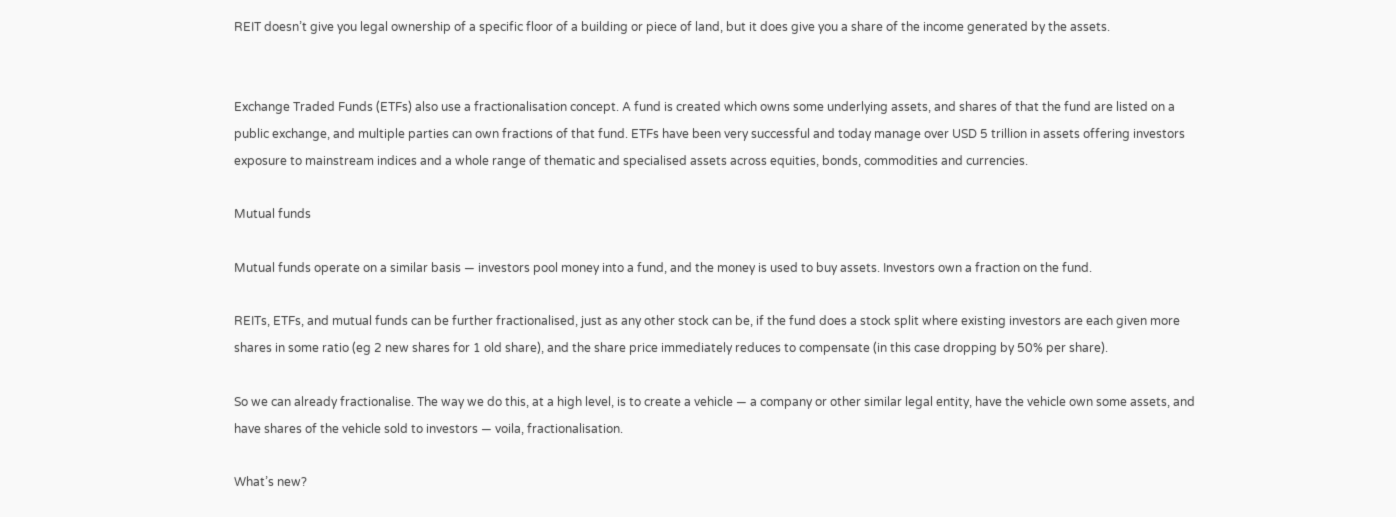REIT doesn’t give you legal ownership of a specific floor of a building or piece of land, but it does give you a share of the income generated by the assets.


Exchange Traded Funds (ETFs) also use a fractionalisation concept. A fund is created which owns some underlying assets, and shares of that the fund are listed on a public exchange, and multiple parties can own fractions of that fund. ETFs have been very successful and today manage over USD 5 trillion in assets offering investors exposure to mainstream indices and a whole range of thematic and specialised assets across equities, bonds, commodities and currencies.

Mutual funds

Mutual funds operate on a similar basis — investors pool money into a fund, and the money is used to buy assets. Investors own a fraction on the fund.

REITs, ETFs, and mutual funds can be further fractionalised, just as any other stock can be, if the fund does a stock split where existing investors are each given more shares in some ratio (eg 2 new shares for 1 old share), and the share price immediately reduces to compensate (in this case dropping by 50% per share).

So we can already fractionalise. The way we do this, at a high level, is to create a vehicle — a company or other similar legal entity, have the vehicle own some assets, and have shares of the vehicle sold to investors — voila, fractionalisation.

What’s new?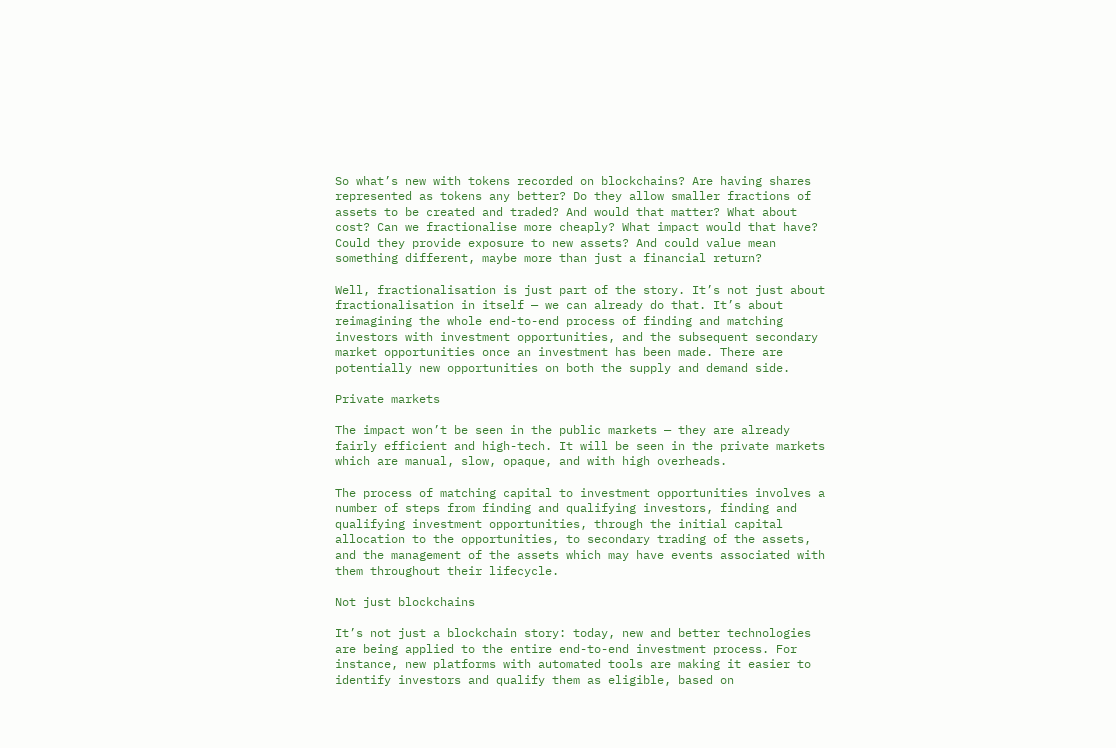So what’s new with tokens recorded on blockchains? Are having shares represented as tokens any better? Do they allow smaller fractions of assets to be created and traded? And would that matter? What about cost? Can we fractionalise more cheaply? What impact would that have? Could they provide exposure to new assets? And could value mean something different, maybe more than just a financial return?

Well, fractionalisation is just part of the story. It’s not just about fractionalisation in itself — we can already do that. It’s about reimagining the whole end-to-end process of finding and matching investors with investment opportunities, and the subsequent secondary market opportunities once an investment has been made. There are potentially new opportunities on both the supply and demand side.

Private markets

The impact won’t be seen in the public markets — they are already fairly efficient and high-tech. It will be seen in the private markets which are manual, slow, opaque, and with high overheads.

The process of matching capital to investment opportunities involves a number of steps from finding and qualifying investors, finding and qualifying investment opportunities, through the initial capital allocation to the opportunities, to secondary trading of the assets, and the management of the assets which may have events associated with them throughout their lifecycle.

Not just blockchains

It’s not just a blockchain story: today, new and better technologies are being applied to the entire end-to-end investment process. For instance, new platforms with automated tools are making it easier to identify investors and qualify them as eligible, based on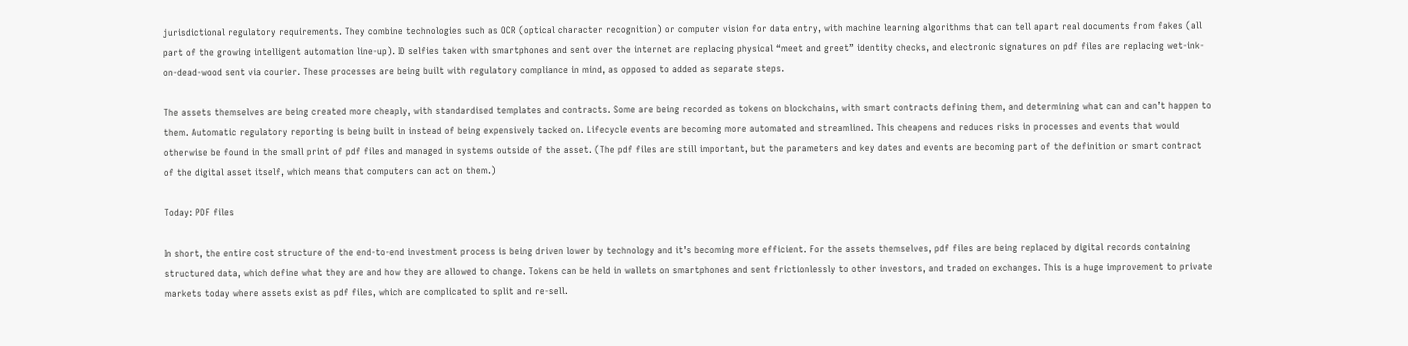jurisdictional regulatory requirements. They combine technologies such as OCR (optical character recognition) or computer vision for data entry, with machine learning algorithms that can tell apart real documents from fakes (all part of the growing intelligent automation line-up). ID selfies taken with smartphones and sent over the internet are replacing physical “meet and greet” identity checks, and electronic signatures on pdf files are replacing wet-ink-on-dead-wood sent via courier. These processes are being built with regulatory compliance in mind, as opposed to added as separate steps.

The assets themselves are being created more cheaply, with standardised templates and contracts. Some are being recorded as tokens on blockchains, with smart contracts defining them, and determining what can and can’t happen to them. Automatic regulatory reporting is being built in instead of being expensively tacked on. Lifecycle events are becoming more automated and streamlined. This cheapens and reduces risks in processes and events that would otherwise be found in the small print of pdf files and managed in systems outside of the asset. (The pdf files are still important, but the parameters and key dates and events are becoming part of the definition or smart contract of the digital asset itself, which means that computers can act on them.)

Today: PDF files

In short, the entire cost structure of the end-to-end investment process is being driven lower by technology and it’s becoming more efficient. For the assets themselves, pdf files are being replaced by digital records containing structured data, which define what they are and how they are allowed to change. Tokens can be held in wallets on smartphones and sent frictionlessly to other investors, and traded on exchanges. This is a huge improvement to private markets today where assets exist as pdf files, which are complicated to split and re-sell.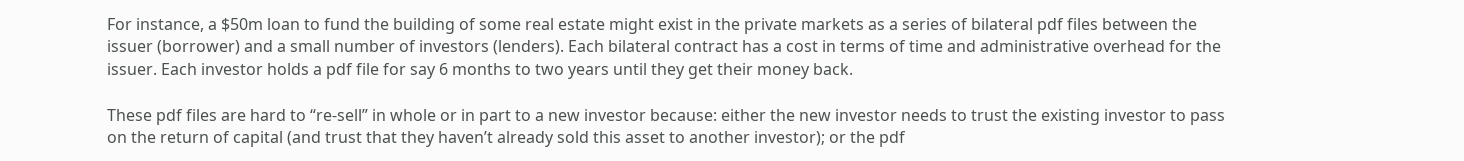For instance, a $50m loan to fund the building of some real estate might exist in the private markets as a series of bilateral pdf files between the issuer (borrower) and a small number of investors (lenders). Each bilateral contract has a cost in terms of time and administrative overhead for the issuer. Each investor holds a pdf file for say 6 months to two years until they get their money back.

These pdf files are hard to “re-sell” in whole or in part to a new investor because: either the new investor needs to trust the existing investor to pass on the return of capital (and trust that they haven’t already sold this asset to another investor); or the pdf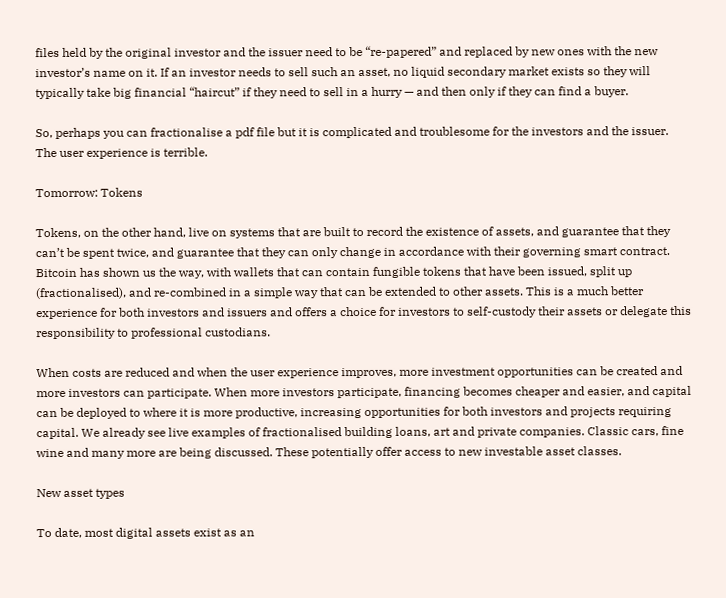files held by the original investor and the issuer need to be “re-papered” and replaced by new ones with the new investor’s name on it. If an investor needs to sell such an asset, no liquid secondary market exists so they will typically take big financial “haircut” if they need to sell in a hurry — and then only if they can find a buyer.

So, perhaps you can fractionalise a pdf file but it is complicated and troublesome for the investors and the issuer. The user experience is terrible.

Tomorrow: Tokens

Tokens, on the other hand, live on systems that are built to record the existence of assets, and guarantee that they can’t be spent twice, and guarantee that they can only change in accordance with their governing smart contract. Bitcoin has shown us the way, with wallets that can contain fungible tokens that have been issued, split up (fractionalised), and re-combined in a simple way that can be extended to other assets. This is a much better experience for both investors and issuers and offers a choice for investors to self-custody their assets or delegate this responsibility to professional custodians.

When costs are reduced and when the user experience improves, more investment opportunities can be created and more investors can participate. When more investors participate, financing becomes cheaper and easier, and capital can be deployed to where it is more productive, increasing opportunities for both investors and projects requiring capital. We already see live examples of fractionalised building loans, art and private companies. Classic cars, fine wine and many more are being discussed. These potentially offer access to new investable asset classes.

New asset types

To date, most digital assets exist as an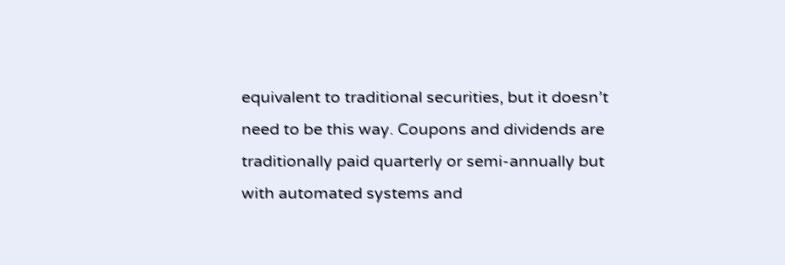equivalent to traditional securities, but it doesn’t need to be this way. Coupons and dividends are traditionally paid quarterly or semi-annually but with automated systems and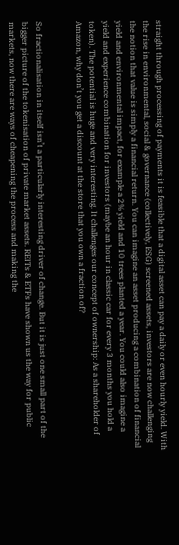straight through processing of payments it is feasible that a digital asset can pay a daily or even hourly yield. With the rise in environmental, social & governance (collectively, ESG) screened assets, investors are now challenging the notion that value is simply a financial return. You can imagine an asset producing a combination of financial yield and environmental impact, for example a 2% yield and 10 trees planted a year. You could also imagine a yield and experience combination for investors (maybe an hour in classic car for every 3 months you hold a token). The potential is huge and very interesting. It challenges our concept of ownership: As a shareholder of Amazon, why don’t you get a discount at the store that you own a fraction of?


So fractionalisation in itself isn’t a particularly interesting driver of change. But it is just one small part of the bigger picture of the tokenisation of private market assets. REITs & ETFs have shown us the way for public markets, now there are ways of cheapening the process and making the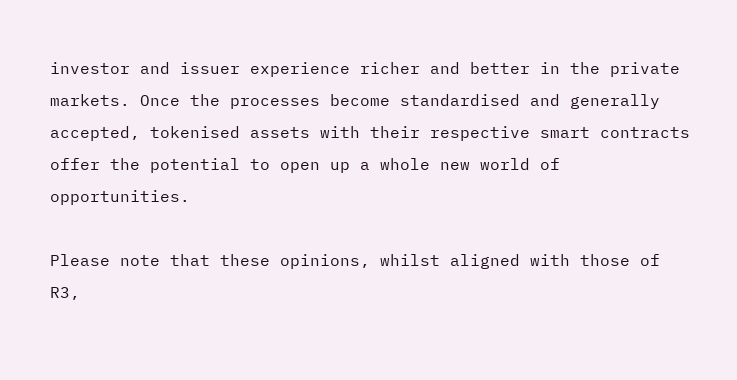investor and issuer experience richer and better in the private markets. Once the processes become standardised and generally accepted, tokenised assets with their respective smart contracts offer the potential to open up a whole new world of opportunities.

Please note that these opinions, whilst aligned with those of R3,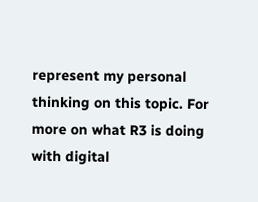represent my personal thinking on this topic. For more on what R3 is doing with digital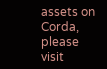assets on Corda, please visit